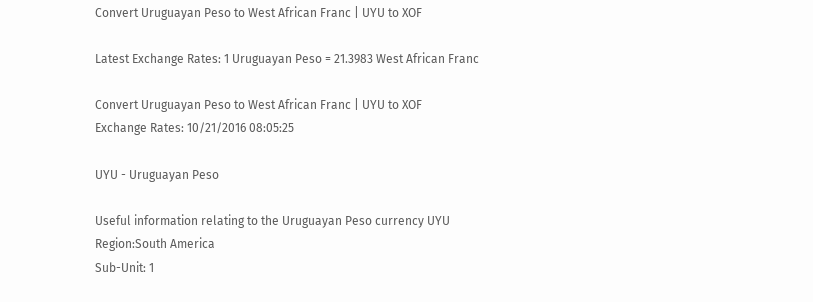Convert Uruguayan Peso to West African Franc | UYU to XOF

Latest Exchange Rates: 1 Uruguayan Peso = 21.3983 West African Franc

Convert Uruguayan Peso to West African Franc | UYU to XOF
Exchange Rates: 10/21/2016 08:05:25

UYU - Uruguayan Peso

Useful information relating to the Uruguayan Peso currency UYU
Region:South America
Sub-Unit: 1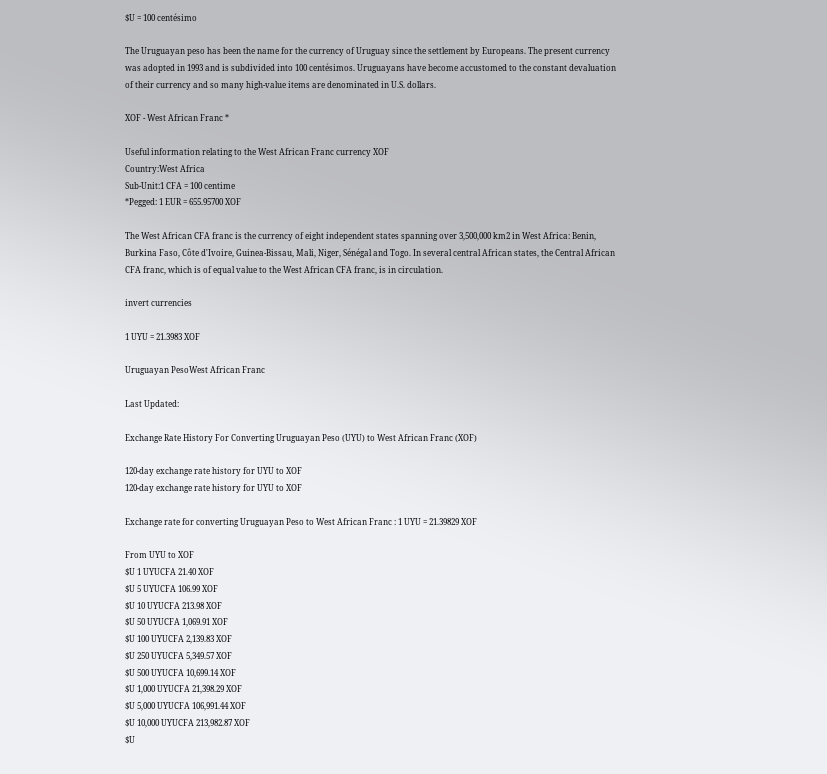$U = 100 centésimo

The Uruguayan peso has been the name for the currency of Uruguay since the settlement by Europeans. The present currency was adopted in 1993 and is subdivided into 100 centésimos. Uruguayans have become accustomed to the constant devaluation of their currency and so many high-value items are denominated in U.S. dollars.

XOF - West African Franc *

Useful information relating to the West African Franc currency XOF
Country:West Africa
Sub-Unit:1 CFA = 100 centime
*Pegged: 1 EUR = 655.95700 XOF

The West African CFA franc is the currency of eight independent states spanning over 3,500,000 km2 in West Africa: Benin, Burkina Faso, Côte d'Ivoire, Guinea-Bissau, Mali, Niger, Sénégal and Togo. In several central African states, the Central African CFA franc, which is of equal value to the West African CFA franc, is in circulation.

invert currencies

1 UYU = 21.3983 XOF

Uruguayan PesoWest African Franc

Last Updated:

Exchange Rate History For Converting Uruguayan Peso (UYU) to West African Franc (XOF)

120-day exchange rate history for UYU to XOF
120-day exchange rate history for UYU to XOF

Exchange rate for converting Uruguayan Peso to West African Franc : 1 UYU = 21.39829 XOF

From UYU to XOF
$U 1 UYUCFA 21.40 XOF
$U 5 UYUCFA 106.99 XOF
$U 10 UYUCFA 213.98 XOF
$U 50 UYUCFA 1,069.91 XOF
$U 100 UYUCFA 2,139.83 XOF
$U 250 UYUCFA 5,349.57 XOF
$U 500 UYUCFA 10,699.14 XOF
$U 1,000 UYUCFA 21,398.29 XOF
$U 5,000 UYUCFA 106,991.44 XOF
$U 10,000 UYUCFA 213,982.87 XOF
$U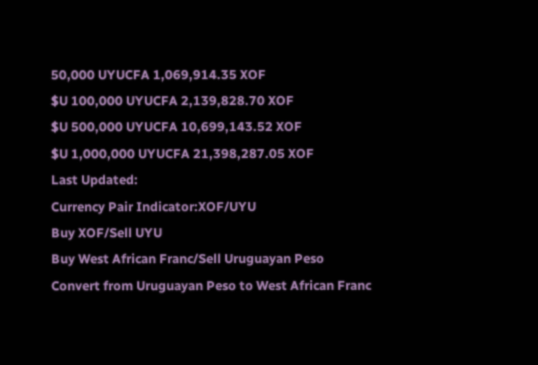50,000 UYUCFA 1,069,914.35 XOF
$U 100,000 UYUCFA 2,139,828.70 XOF
$U 500,000 UYUCFA 10,699,143.52 XOF
$U 1,000,000 UYUCFA 21,398,287.05 XOF
Last Updated:
Currency Pair Indicator:XOF/UYU
Buy XOF/Sell UYU
Buy West African Franc/Sell Uruguayan Peso
Convert from Uruguayan Peso to West African Franc